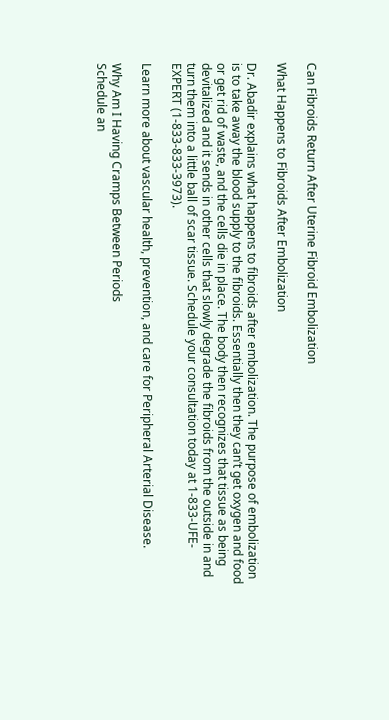Can Fibroids Return After Uterine Fibroid Embolization

What Happens to Fibroids After Embolization

Dr. Abadir explains what happens to fibroids after embolization. The purpose of embolization is to take away the blood supply to the fibroids. Essentially then they can’t get oxygen and food or get rid of waste, and the cells die in place. The body then recognizes that tissue as being devitalized and it sends in other cells that slowly degrade the fibroids from the outside in and turn them into a little ball of scar tissue. Schedule your consultation today at 1-833-UFE-EXPERT (1-833-833-3973).

Learn more about vascular health, prevention, and care for Peripheral Arterial Disease.

Why Am I Having Cramps Between Periods
Schedule an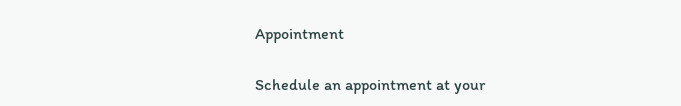Appointment

Schedule an appointment at your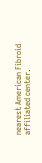nearest American Fibroid affiliated center.